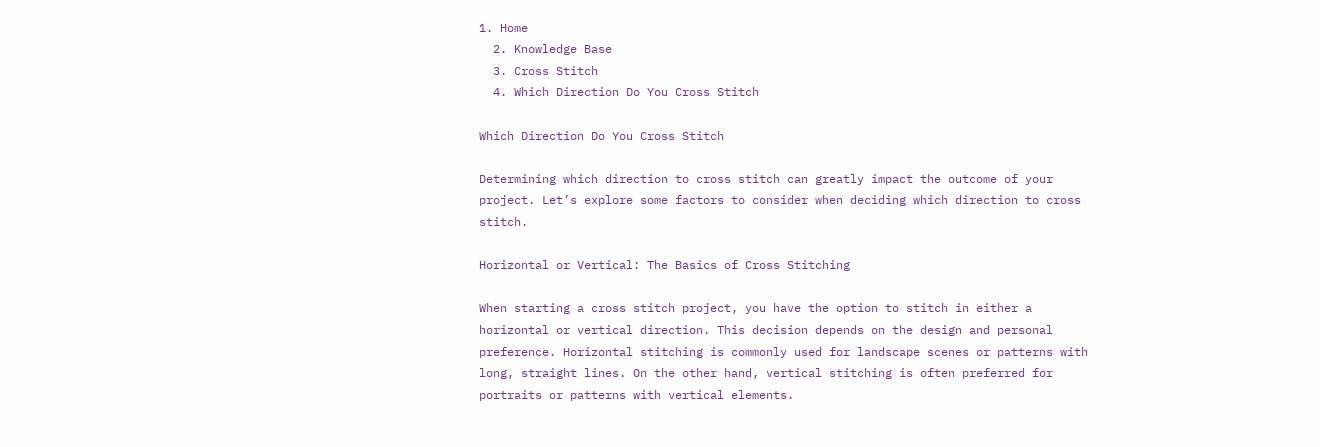1. Home
  2. Knowledge Base
  3. Cross Stitch
  4. Which Direction Do You Cross Stitch

Which Direction Do You Cross Stitch

Determining which direction to cross stitch can greatly impact the outcome of your project. Let’s explore some factors to consider when deciding which direction to cross stitch.

Horizontal or Vertical: The Basics of Cross Stitching

When starting a cross stitch project, you have the option to stitch in either a horizontal or vertical direction. This decision depends on the design and personal preference. Horizontal stitching is commonly used for landscape scenes or patterns with long, straight lines. On the other hand, vertical stitching is often preferred for portraits or patterns with vertical elements.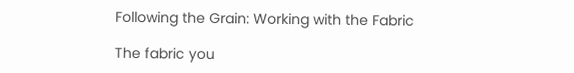Following the Grain: Working with the Fabric

The fabric you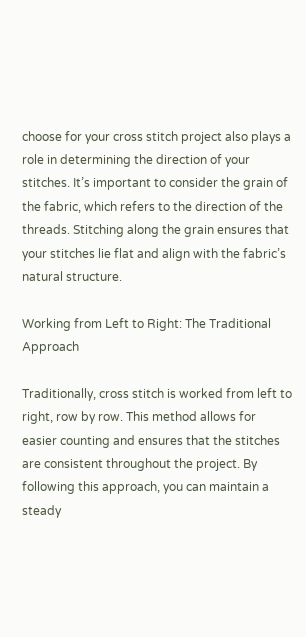choose for your cross stitch project also plays a role in determining the direction of your stitches. It’s important to consider the grain of the fabric, which refers to the direction of the threads. Stitching along the grain ensures that your stitches lie flat and align with the fabric’s natural structure.

Working from Left to Right: The Traditional Approach

Traditionally, cross stitch is worked from left to right, row by row. This method allows for easier counting and ensures that the stitches are consistent throughout the project. By following this approach, you can maintain a steady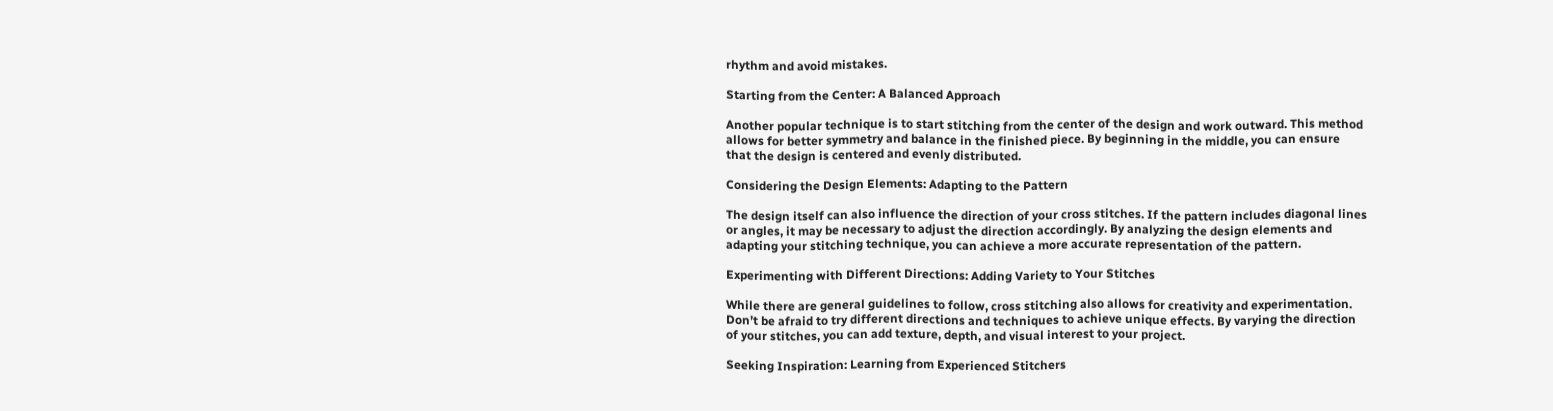rhythm and avoid mistakes.

Starting from the Center: A Balanced Approach

Another popular technique is to start stitching from the center of the design and work outward. This method allows for better symmetry and balance in the finished piece. By beginning in the middle, you can ensure that the design is centered and evenly distributed.

Considering the Design Elements: Adapting to the Pattern

The design itself can also influence the direction of your cross stitches. If the pattern includes diagonal lines or angles, it may be necessary to adjust the direction accordingly. By analyzing the design elements and adapting your stitching technique, you can achieve a more accurate representation of the pattern.

Experimenting with Different Directions: Adding Variety to Your Stitches

While there are general guidelines to follow, cross stitching also allows for creativity and experimentation. Don’t be afraid to try different directions and techniques to achieve unique effects. By varying the direction of your stitches, you can add texture, depth, and visual interest to your project.

Seeking Inspiration: Learning from Experienced Stitchers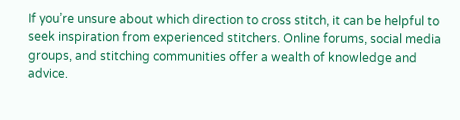If you’re unsure about which direction to cross stitch, it can be helpful to seek inspiration from experienced stitchers. Online forums, social media groups, and stitching communities offer a wealth of knowledge and advice.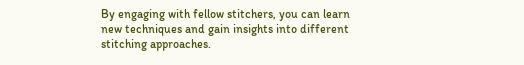By engaging with fellow stitchers, you can learn new techniques and gain insights into different stitching approaches.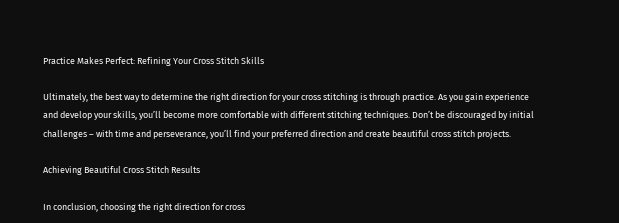Practice Makes Perfect: Refining Your Cross Stitch Skills

Ultimately, the best way to determine the right direction for your cross stitching is through practice. As you gain experience and develop your skills, you’ll become more comfortable with different stitching techniques. Don’t be discouraged by initial challenges – with time and perseverance, you’ll find your preferred direction and create beautiful cross stitch projects.

Achieving Beautiful Cross Stitch Results

In conclusion, choosing the right direction for cross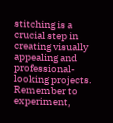stitching is a crucial step in creating visually appealing and professional-looking projects. Remember to experiment,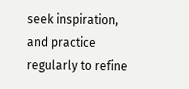seek inspiration, and practice regularly to refine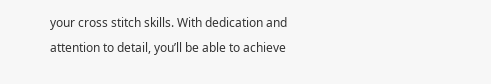your cross stitch skills. With dedication and attention to detail, you’ll be able to achieve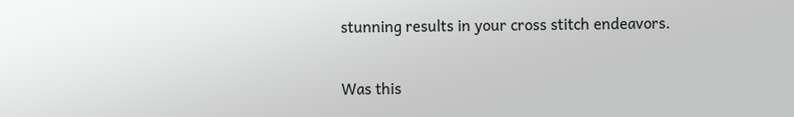stunning results in your cross stitch endeavors.

Was this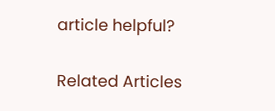article helpful?

Related Articles